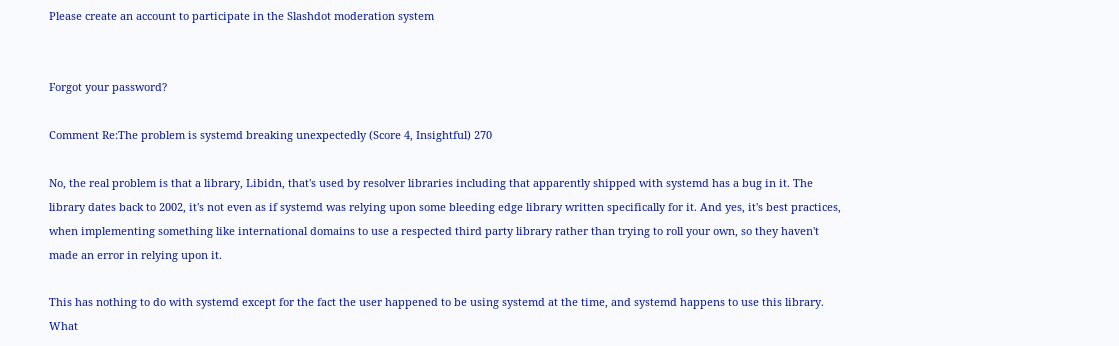Please create an account to participate in the Slashdot moderation system


Forgot your password?

Comment Re:The problem is systemd breaking unexpectedly (Score 4, Insightful) 270

No, the real problem is that a library, Libidn, that's used by resolver libraries including that apparently shipped with systemd has a bug in it. The library dates back to 2002, it's not even as if systemd was relying upon some bleeding edge library written specifically for it. And yes, it's best practices, when implementing something like international domains to use a respected third party library rather than trying to roll your own, so they haven't made an error in relying upon it.

This has nothing to do with systemd except for the fact the user happened to be using systemd at the time, and systemd happens to use this library. What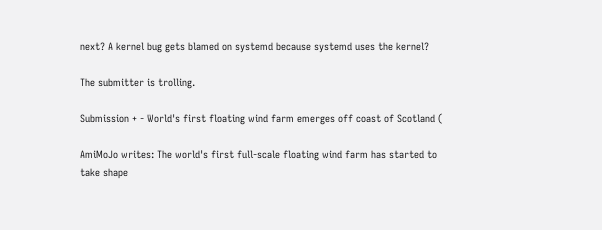next? A kernel bug gets blamed on systemd because systemd uses the kernel?

The submitter is trolling.

Submission + - World's first floating wind farm emerges off coast of Scotland (

AmiMoJo writes: The world's first full-scale floating wind farm has started to take shape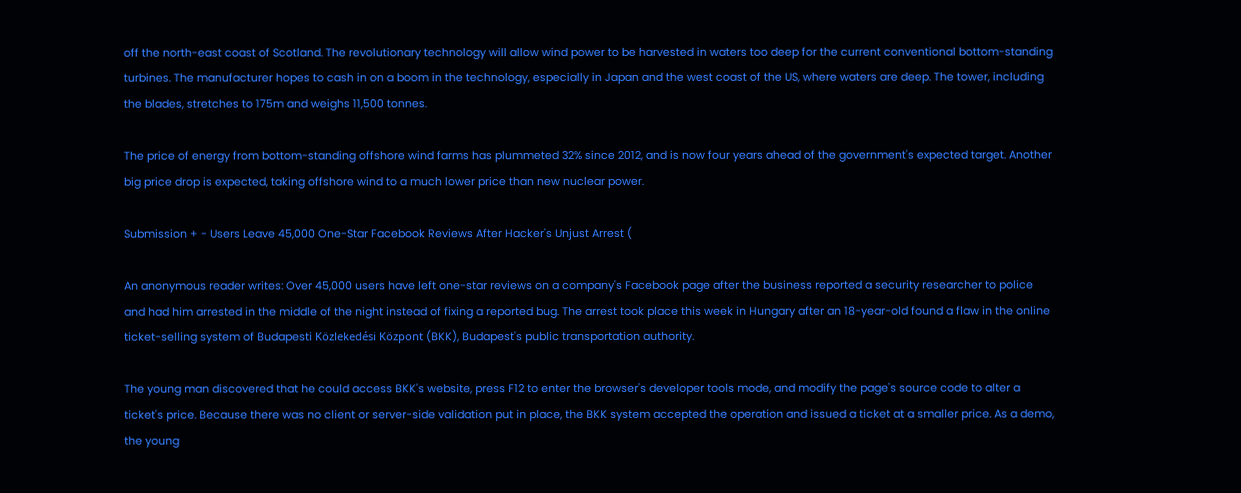off the north-east coast of Scotland. The revolutionary technology will allow wind power to be harvested in waters too deep for the current conventional bottom-standing turbines. The manufacturer hopes to cash in on a boom in the technology, especially in Japan and the west coast of the US, where waters are deep. The tower, including the blades, stretches to 175m and weighs 11,500 tonnes.

The price of energy from bottom-standing offshore wind farms has plummeted 32% since 2012, and is now four years ahead of the government's expected target. Another big price drop is expected, taking offshore wind to a much lower price than new nuclear power.

Submission + - Users Leave 45,000 One-Star Facebook Reviews After Hacker's Unjust Arrest (

An anonymous reader writes: Over 45,000 users have left one-star reviews on a company's Facebook page after the business reported a security researcher to police and had him arrested in the middle of the night instead of fixing a reported bug. The arrest took place this week in Hungary after an 18-year-old found a flaw in the online ticket-selling system of Budapesti Közlekedési Központ (BKK), Budapest's public transportation authority.

The young man discovered that he could access BKK's website, press F12 to enter the browser's developer tools mode, and modify the page's source code to alter a ticket's price. Because there was no client or server-side validation put in place, the BKK system accepted the operation and issued a ticket at a smaller price. As a demo, the young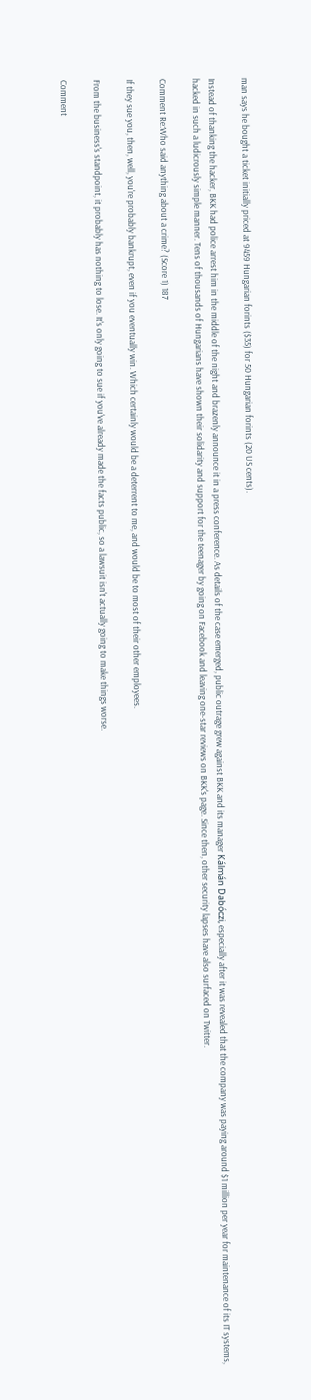man says he bought a ticket initially priced at 9459 Hungarian forints ($35) for 50 Hungarian forints (20 US cents).

Instead of thanking the hacker, BKK had police arrest him in the middle of the night and brazenly announce it in a press conference. As details of the case emerged, public outrage grew against BKK and its manager Kálmán Dabóczi, especially after it was revealed that the company was paying around $1 million per year for maintenance of its IT systems, hacked in such a ludicrously simple manner. Tens of thousands of Hungarians have shown their solidarity and support for the teenager by going on Facebook and leaving one-star reviews on BKK's page. Since then, other security lapses have also surfaced on Twitter.

Comment Re:Who said anything about a crime? (Score 1) 187

If they sue you, then, well, you're probably bankrupt, even if you eventually win. Which certainly would be a deterrent to me, and would be to most of their other employees.

From the business's standpoint, it probably has nothing to lose. It's only going to sue if you've already made the facts public, so a lawsuit isn't actually going to make things worse.

Comment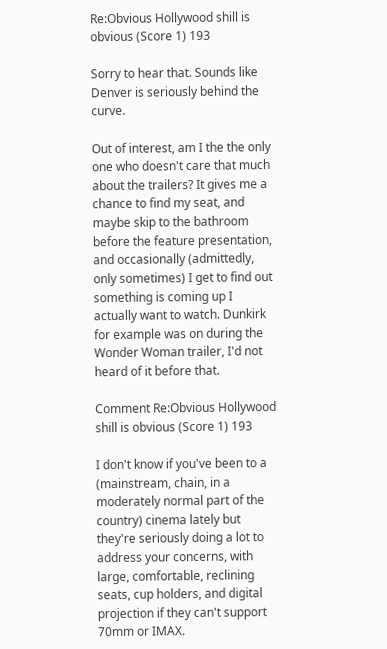Re:Obvious Hollywood shill is obvious (Score 1) 193

Sorry to hear that. Sounds like Denver is seriously behind the curve.

Out of interest, am I the the only one who doesn't care that much about the trailers? It gives me a chance to find my seat, and maybe skip to the bathroom before the feature presentation, and occasionally (admittedly, only sometimes) I get to find out something is coming up I actually want to watch. Dunkirk for example was on during the Wonder Woman trailer, I'd not heard of it before that.

Comment Re:Obvious Hollywood shill is obvious (Score 1) 193

I don't know if you've been to a (mainstream, chain, in a moderately normal part of the country) cinema lately but they're seriously doing a lot to address your concerns, with large, comfortable, reclining seats, cup holders, and digital projection if they can't support 70mm or IMAX.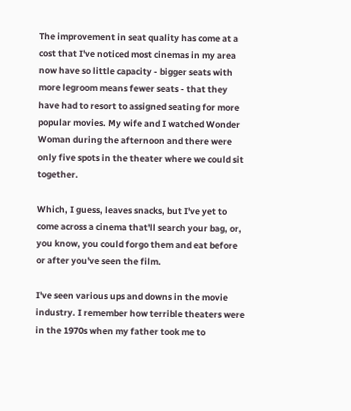The improvement in seat quality has come at a cost that I've noticed most cinemas in my area now have so little capacity - bigger seats with more legroom means fewer seats - that they have had to resort to assigned seating for more popular movies. My wife and I watched Wonder Woman during the afternoon and there were only five spots in the theater where we could sit together.

Which, I guess, leaves snacks, but I've yet to come across a cinema that'll search your bag, or, you know, you could forgo them and eat before or after you've seen the film.

I've seen various ups and downs in the movie industry. I remember how terrible theaters were in the 1970s when my father took me to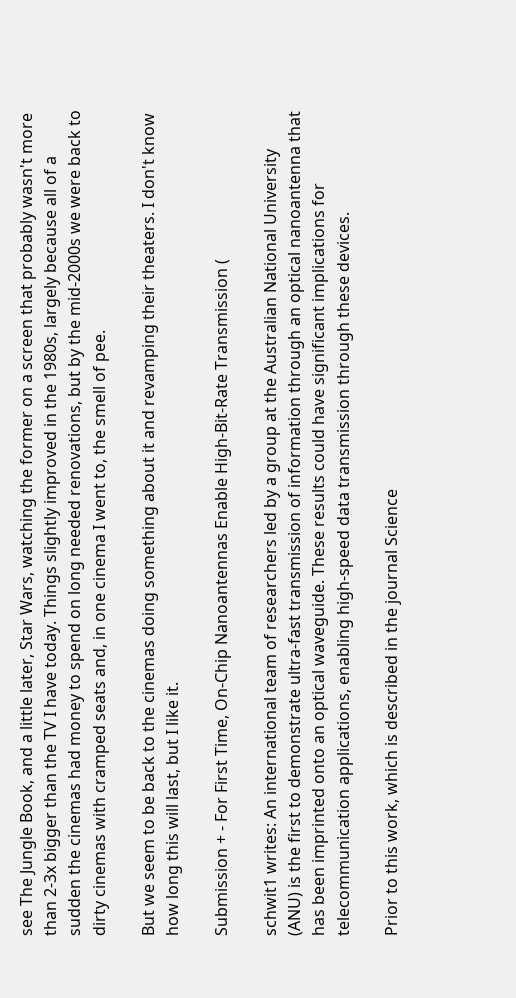see The Jungle Book, and a little later, Star Wars, watching the former on a screen that probably wasn't more than 2-3x bigger than the TV I have today. Things slightly improved in the 1980s, largely because all of a sudden the cinemas had money to spend on long needed renovations, but by the mid-2000s we were back to dirty cinemas with cramped seats and, in one cinema I went to, the smell of pee.

But we seem to be back to the cinemas doing something about it and revamping their theaters. I don't know how long this will last, but I like it.

Submission + - For First Time, On-Chip Nanoantennas Enable High-Bit-Rate Transmission (

schwit1 writes: An international team of researchers led by a group at the Australian National University (ANU) is the first to demonstrate ultra-fast transmission of information through an optical nanoantenna that has been imprinted onto an optical waveguide. These results could have significant implications for telecommunication applications, enabling high-speed data transmission through these devices.

Prior to this work, which is described in the journal Science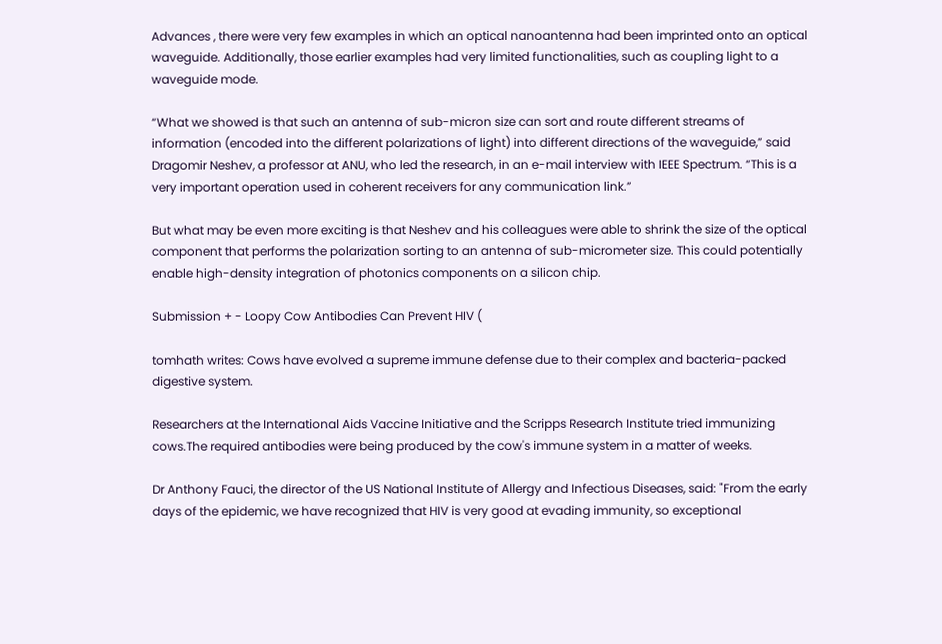Advances , there were very few examples in which an optical nanoantenna had been imprinted onto an optical waveguide. Additionally, those earlier examples had very limited functionalities, such as coupling light to a waveguide mode.

“What we showed is that such an antenna of sub-micron size can sort and route different streams of information (encoded into the different polarizations of light) into different directions of the waveguide,” said Dragomir Neshev, a professor at ANU, who led the research, in an e-mail interview with IEEE Spectrum. “This is a very important operation used in coherent receivers for any communication link.”

But what may be even more exciting is that Neshev and his colleagues were able to shrink the size of the optical component that performs the polarization sorting to an antenna of sub-micrometer size. This could potentially enable high-density integration of photonics components on a silicon chip.

Submission + - Loopy Cow Antibodies Can Prevent HIV (

tomhath writes: Cows have evolved a supreme immune defense due to their complex and bacteria-packed digestive system.

Researchers at the International Aids Vaccine Initiative and the Scripps Research Institute tried immunizing cows.The required antibodies were being produced by the cow's immune system in a matter of weeks.

Dr Anthony Fauci, the director of the US National Institute of Allergy and Infectious Diseases, said: "From the early days of the epidemic, we have recognized that HIV is very good at evading immunity, so exceptional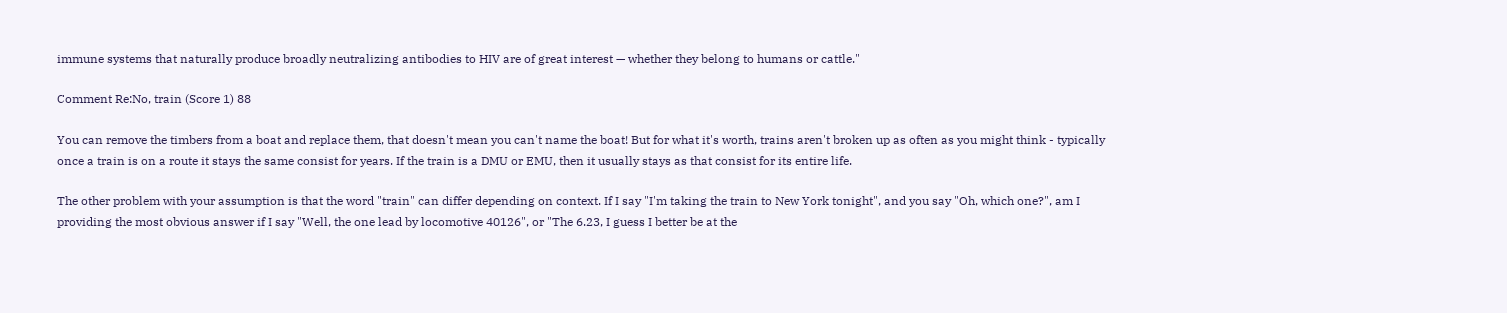immune systems that naturally produce broadly neutralizing antibodies to HIV are of great interest — whether they belong to humans or cattle."

Comment Re:No, train (Score 1) 88

You can remove the timbers from a boat and replace them, that doesn't mean you can't name the boat! But for what it's worth, trains aren't broken up as often as you might think - typically once a train is on a route it stays the same consist for years. If the train is a DMU or EMU, then it usually stays as that consist for its entire life.

The other problem with your assumption is that the word "train" can differ depending on context. If I say "I'm taking the train to New York tonight", and you say "Oh, which one?", am I providing the most obvious answer if I say "Well, the one lead by locomotive 40126", or "The 6.23, I guess I better be at the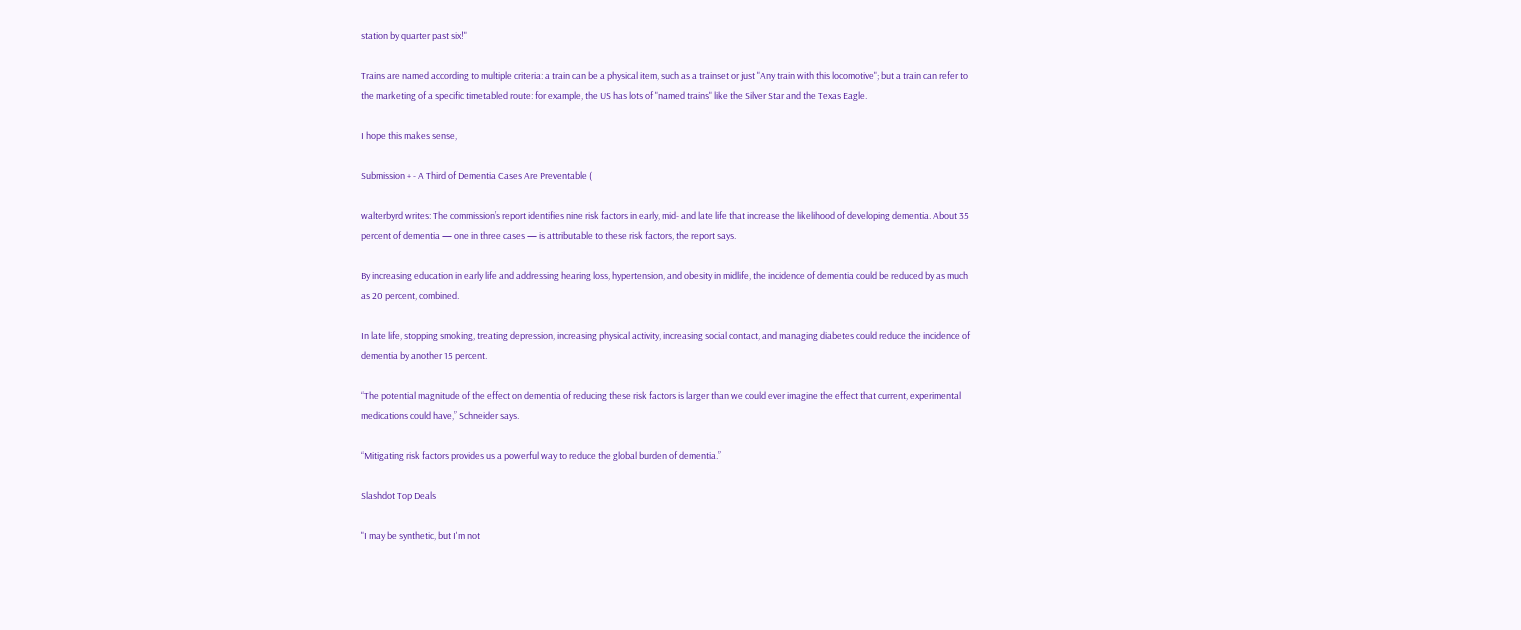station by quarter past six!"

Trains are named according to multiple criteria: a train can be a physical item, such as a trainset or just "Any train with this locomotive"; but a train can refer to the marketing of a specific timetabled route: for example, the US has lots of "named trains" like the Silver Star and the Texas Eagle.

I hope this makes sense,

Submission + - A Third of Dementia Cases Are Preventable (

walterbyrd writes: The commission’s report identifies nine risk factors in early, mid- and late life that increase the likelihood of developing dementia. About 35 percent of dementia — one in three cases — is attributable to these risk factors, the report says.

By increasing education in early life and addressing hearing loss, hypertension, and obesity in midlife, the incidence of dementia could be reduced by as much as 20 percent, combined.

In late life, stopping smoking, treating depression, increasing physical activity, increasing social contact, and managing diabetes could reduce the incidence of dementia by another 15 percent.

“The potential magnitude of the effect on dementia of reducing these risk factors is larger than we could ever imagine the effect that current, experimental medications could have,” Schneider says.

“Mitigating risk factors provides us a powerful way to reduce the global burden of dementia.”

Slashdot Top Deals

"I may be synthetic, but I'm not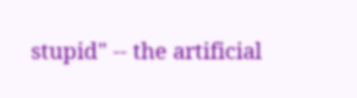stupid" -- the artificial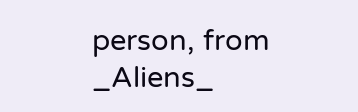person, from _Aliens_